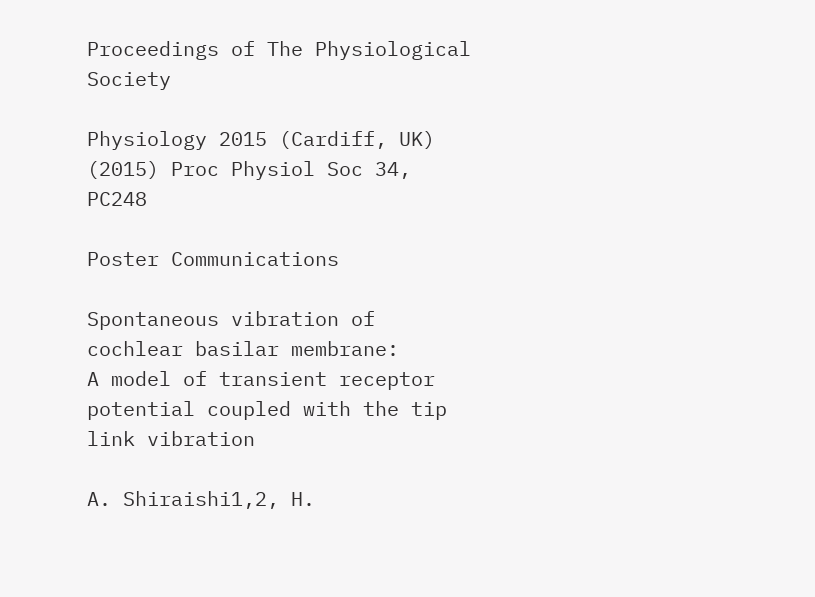Proceedings of The Physiological Society

Physiology 2015 (Cardiff, UK) (2015) Proc Physiol Soc 34, PC248

Poster Communications

Spontaneous vibration of cochlear basilar membrane:
A model of transient receptor potential coupled with the tip link vibration

A. Shiraishi1,2, H.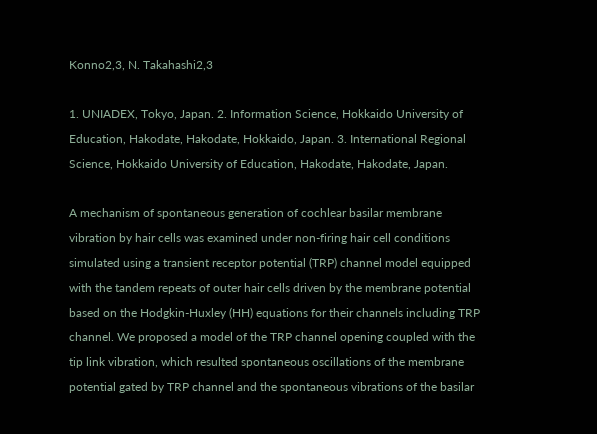Konno2,3, N. Takahashi2,3

1. UNIADEX, Tokyo, Japan. 2. Information Science, Hokkaido University of Education, Hakodate, Hakodate, Hokkaido, Japan. 3. International Regional Science, Hokkaido University of Education, Hakodate, Hakodate, Japan.

A mechanism of spontaneous generation of cochlear basilar membrane vibration by hair cells was examined under non-firing hair cell conditions simulated using a transient receptor potential (TRP) channel model equipped with the tandem repeats of outer hair cells driven by the membrane potential based on the Hodgkin-Huxley (HH) equations for their channels including TRP channel. We proposed a model of the TRP channel opening coupled with the tip link vibration, which resulted spontaneous oscillations of the membrane potential gated by TRP channel and the spontaneous vibrations of the basilar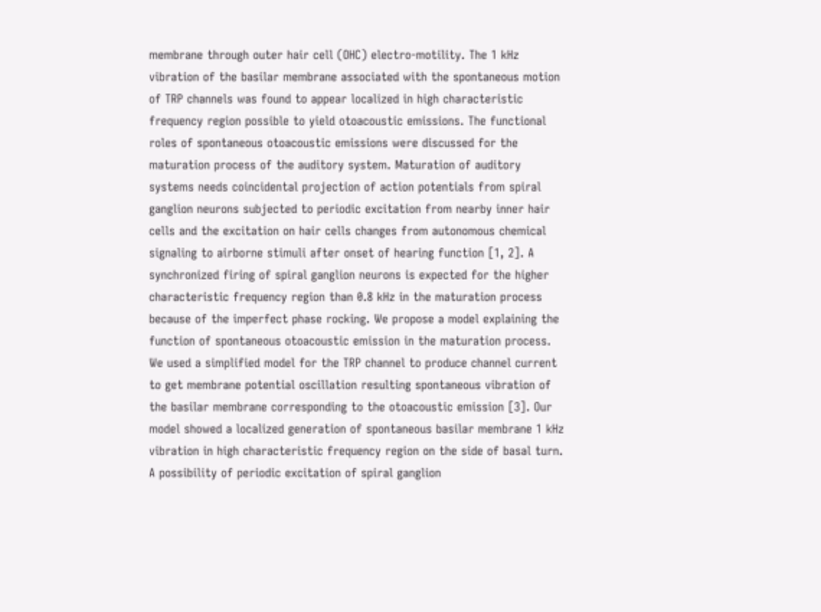membrane through outer hair cell (OHC) electro-motility. The 1 kHz vibration of the basilar membrane associated with the spontaneous motion of TRP channels was found to appear localized in high characteristic frequency region possible to yield otoacoustic emissions. The functional roles of spontaneous otoacoustic emissions were discussed for the maturation process of the auditory system. Maturation of auditory systems needs coincidental projection of action potentials from spiral ganglion neurons subjected to periodic excitation from nearby inner hair cells and the excitation on hair cells changes from autonomous chemical signaling to airborne stimuli after onset of hearing function [1, 2]. A synchronized firing of spiral ganglion neurons is expected for the higher characteristic frequency region than 0.8 kHz in the maturation process because of the imperfect phase rocking. We propose a model explaining the function of spontaneous otoacoustic emission in the maturation process. We used a simplified model for the TRP channel to produce channel current to get membrane potential oscillation resulting spontaneous vibration of the basilar membrane corresponding to the otoacoustic emission [3]. Our model showed a localized generation of spontaneous basilar membrane 1 kHz vibration in high characteristic frequency region on the side of basal turn. A possibility of periodic excitation of spiral ganglion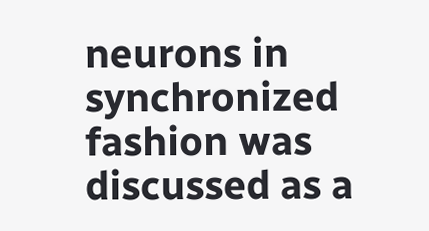neurons in synchronized fashion was discussed as a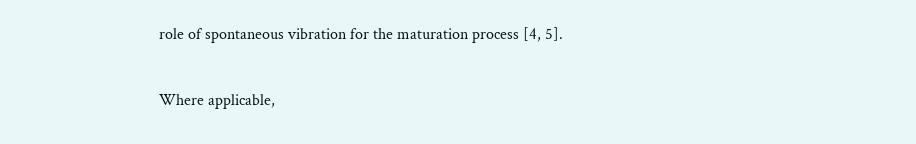role of spontaneous vibration for the maturation process [4, 5].

Where applicable,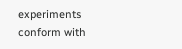experiments conform with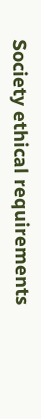Society ethical requirements